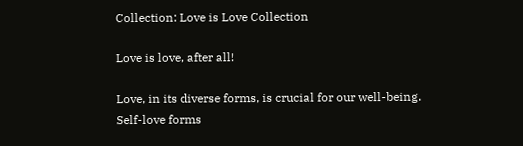Collection: Love is Love Collection

Love is love, after all!

Love, in its diverse forms, is crucial for our well-being. Self-love forms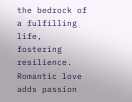the bedrock of a fulfilling life, fostering resilience. Romantic love adds passion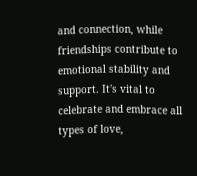and connection, while friendships contribute to emotional stability and support. It's vital to celebrate and embrace all types of love,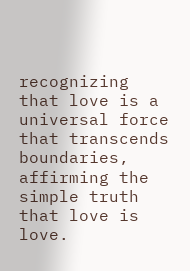recognizing that love is a universal force that transcends boundaries, affirming the simple truth that love is love.